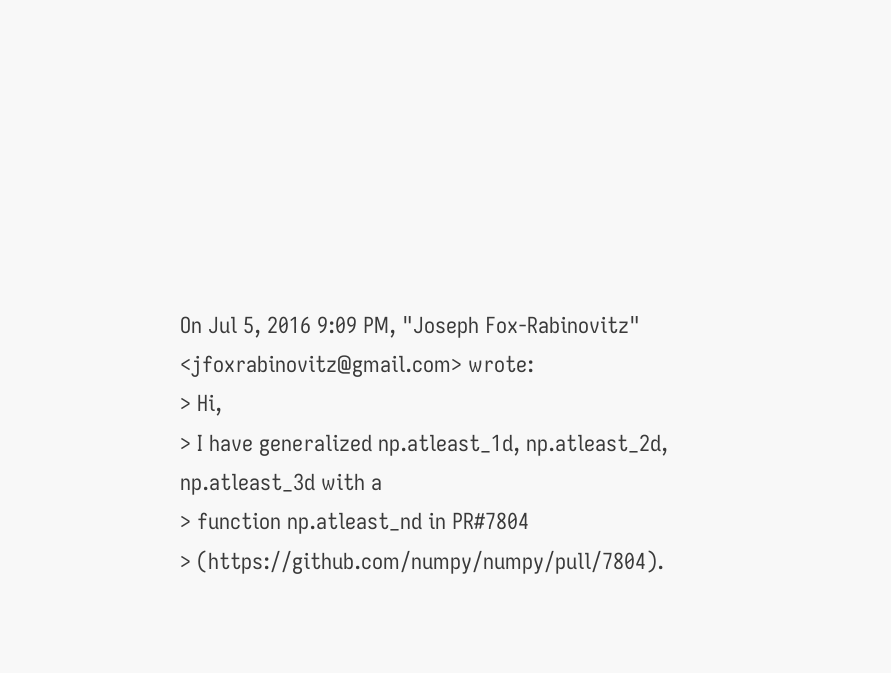On Jul 5, 2016 9:09 PM, "Joseph Fox-Rabinovitz" <jfoxrabinovitz@gmail.com> wrote:
> Hi,
> I have generalized np.atleast_1d, np.atleast_2d, np.atleast_3d with a
> function np.atleast_nd in PR#7804
> (https://github.com/numpy/numpy/pull/7804).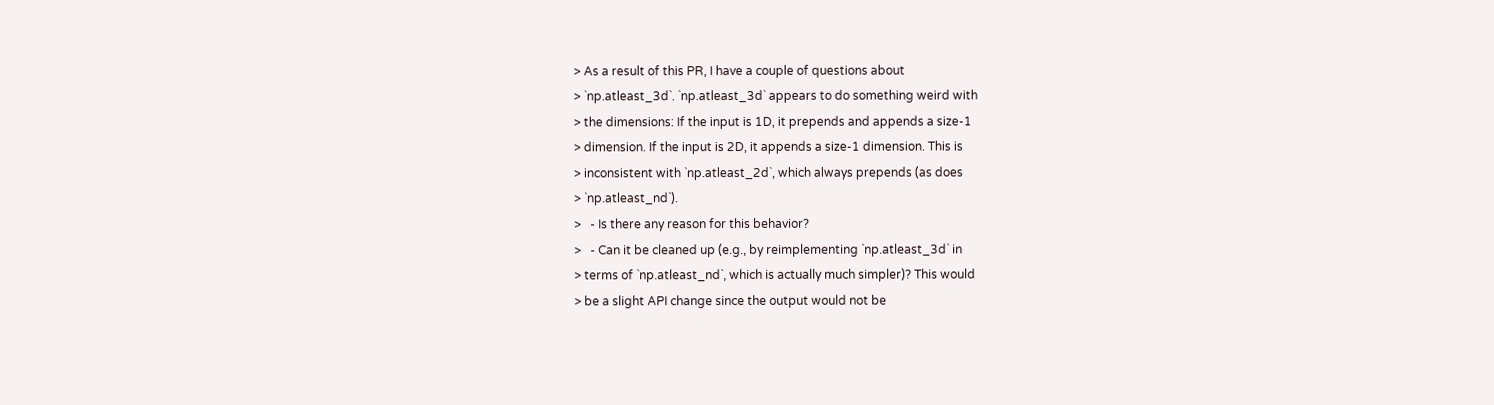> As a result of this PR, I have a couple of questions about
> `np.atleast_3d`. `np.atleast_3d` appears to do something weird with
> the dimensions: If the input is 1D, it prepends and appends a size-1
> dimension. If the input is 2D, it appends a size-1 dimension. This is
> inconsistent with `np.atleast_2d`, which always prepends (as does
> `np.atleast_nd`).
>   - Is there any reason for this behavior?
>   - Can it be cleaned up (e.g., by reimplementing `np.atleast_3d` in
> terms of `np.atleast_nd`, which is actually much simpler)? This would
> be a slight API change since the output would not be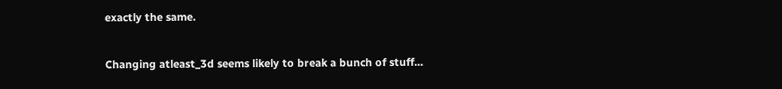exactly the same.

Changing atleast_3d seems likely to break a bunch of stuff...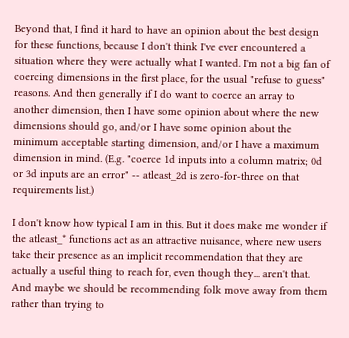Beyond that, I find it hard to have an opinion about the best design for these functions, because I don't think I've ever encountered a situation where they were actually what I wanted. I'm not a big fan of coercing dimensions in the first place, for the usual "refuse to guess" reasons. And then generally if I do want to coerce an array to another dimension, then I have some opinion about where the new dimensions should go, and/or I have some opinion about the minimum acceptable starting dimension, and/or I have a maximum dimension in mind. (E.g. "coerce 1d inputs into a column matrix; 0d or 3d inputs are an error" -- atleast_2d is zero-for-three on that requirements list.)

I don't know how typical I am in this. But it does make me wonder if the atleast_* functions act as an attractive nuisance, where new users take their presence as an implicit recommendation that they are actually a useful thing to reach for, even though they... aren't that. And maybe we should be recommending folk move away from them rather than trying to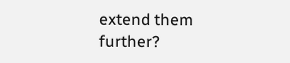extend them further?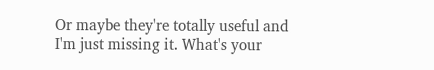Or maybe they're totally useful and I'm just missing it. What's your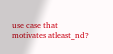use case that motivates atleast_nd?